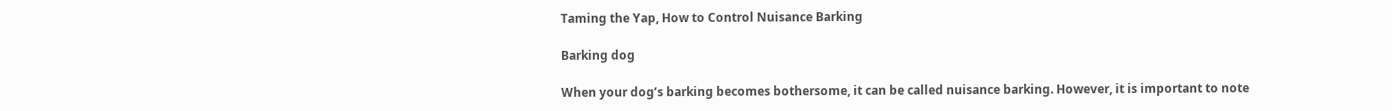Taming the Yap, How to Control Nuisance Barking

Barking dog

When your dog’s barking becomes bothersome, it can be called nuisance barking. However, it is important to note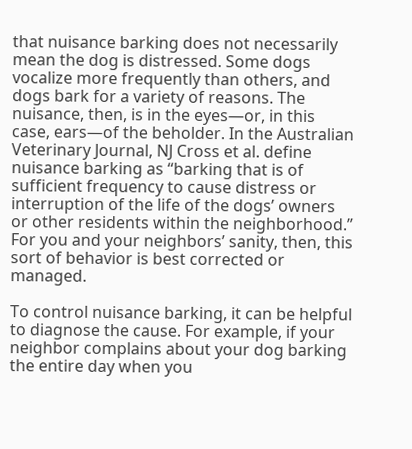that nuisance barking does not necessarily mean the dog is distressed. Some dogs vocalize more frequently than others, and dogs bark for a variety of reasons. The nuisance, then, is in the eyes—or, in this case, ears—of the beholder. In the Australian Veterinary Journal, NJ Cross et al. define nuisance barking as “barking that is of sufficient frequency to cause distress or interruption of the life of the dogs’ owners or other residents within the neighborhood.” For you and your neighbors’ sanity, then, this sort of behavior is best corrected or managed.

To control nuisance barking, it can be helpful to diagnose the cause. For example, if your neighbor complains about your dog barking the entire day when you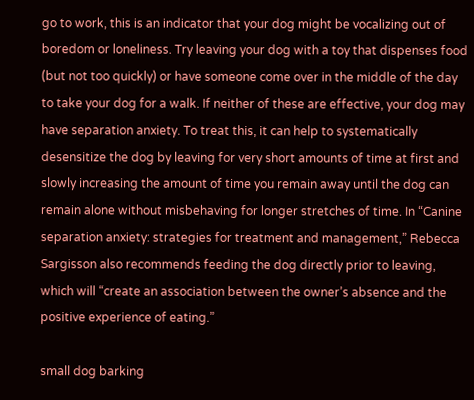go to work, this is an indicator that your dog might be vocalizing out of boredom or loneliness. Try leaving your dog with a toy that dispenses food (but not too quickly) or have someone come over in the middle of the day to take your dog for a walk. If neither of these are effective, your dog may have separation anxiety. To treat this, it can help to systematically desensitize the dog by leaving for very short amounts of time at first and slowly increasing the amount of time you remain away until the dog can remain alone without misbehaving for longer stretches of time. In “Canine separation anxiety: strategies for treatment and management,” Rebecca Sargisson also recommends feeding the dog directly prior to leaving, which will “create an association between the owner’s absence and the positive experience of eating.”

small dog barking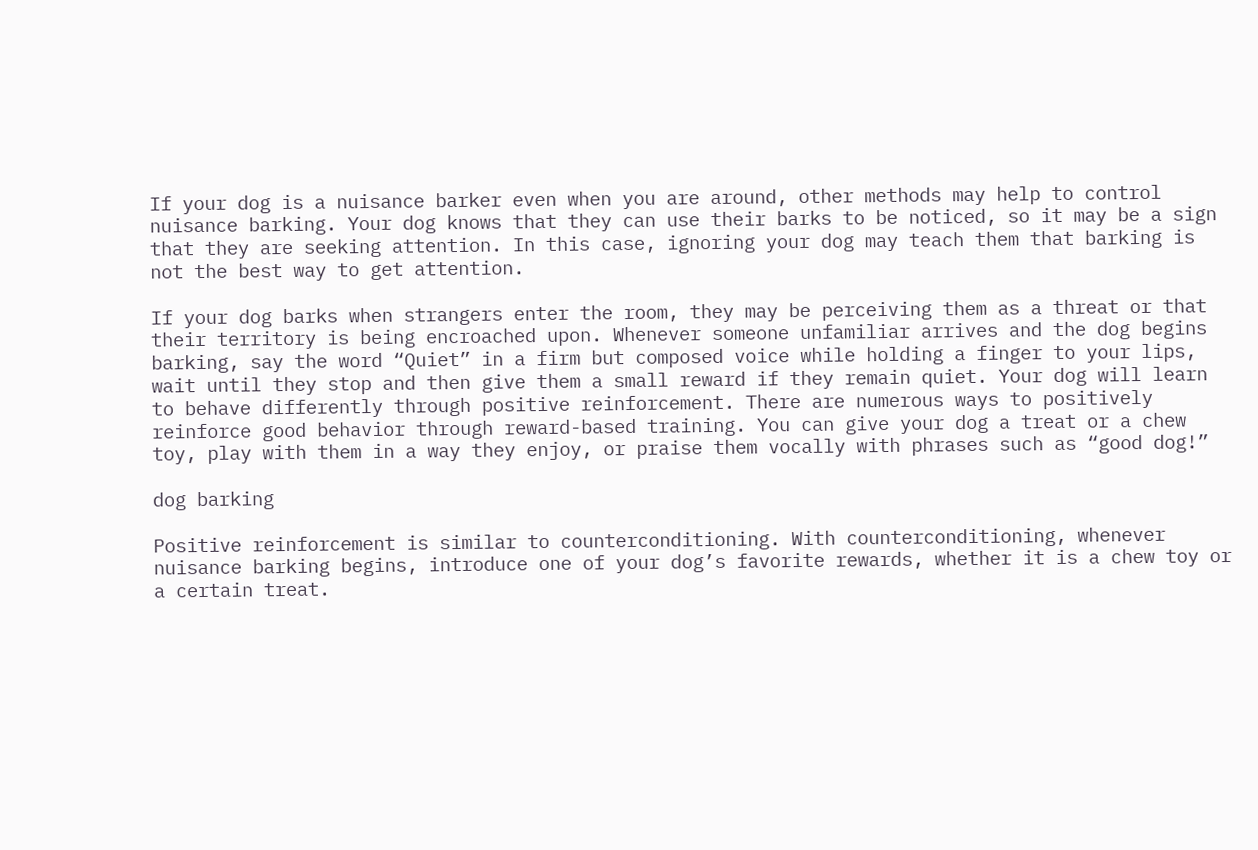If your dog is a nuisance barker even when you are around, other methods may help to control nuisance barking. Your dog knows that they can use their barks to be noticed, so it may be a sign that they are seeking attention. In this case, ignoring your dog may teach them that barking is not the best way to get attention.

If your dog barks when strangers enter the room, they may be perceiving them as a threat or that their territory is being encroached upon. Whenever someone unfamiliar arrives and the dog begins barking, say the word “Quiet” in a firm but composed voice while holding a finger to your lips, wait until they stop and then give them a small reward if they remain quiet. Your dog will learn to behave differently through positive reinforcement. There are numerous ways to positively reinforce good behavior through reward-based training. You can give your dog a treat or a chew toy, play with them in a way they enjoy, or praise them vocally with phrases such as “good dog!”

dog barking

Positive reinforcement is similar to counterconditioning. With counterconditioning, whenever nuisance barking begins, introduce one of your dog’s favorite rewards, whether it is a chew toy or a certain treat.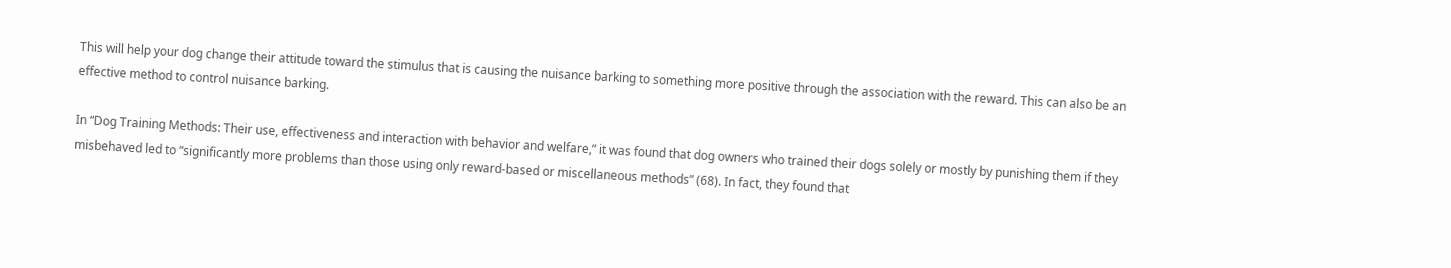This will help your dog change their attitude toward the stimulus that is causing the nuisance barking to something more positive through the association with the reward. This can also be an effective method to control nuisance barking.

In “Dog Training Methods: Their use, effectiveness and interaction with behavior and welfare,” it was found that dog owners who trained their dogs solely or mostly by punishing them if they misbehaved led to “significantly more problems than those using only reward-based or miscellaneous methods” (68). In fact, they found that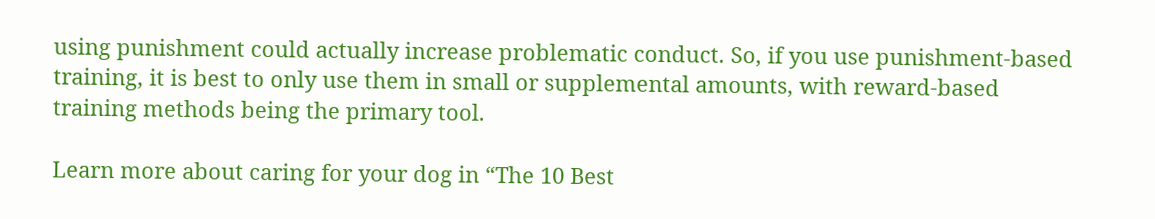using punishment could actually increase problematic conduct. So, if you use punishment-based training, it is best to only use them in small or supplemental amounts, with reward-based training methods being the primary tool.

Learn more about caring for your dog in “The 10 Best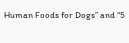Human Foods for Dogs” and “5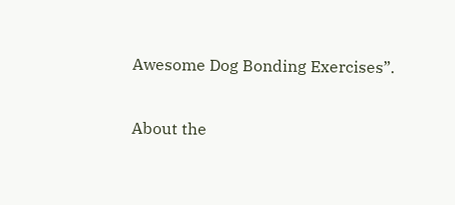Awesome Dog Bonding Exercises”.

About the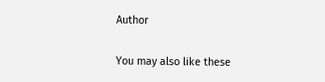Author

You may also like these